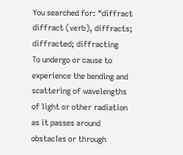You searched for: “diffract
diffract (verb), diffracts; diffracted; diffracting
To undergo or cause to experience the bending and scattering of wavelengths of light or other radiation as it passes around obstacles or through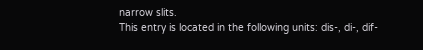narrow slits.
This entry is located in the following units: dis-, di-, dif-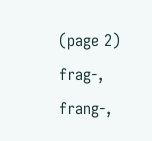(page 2) frag-, frang-,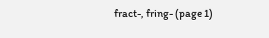fract-, fring- (page 1)